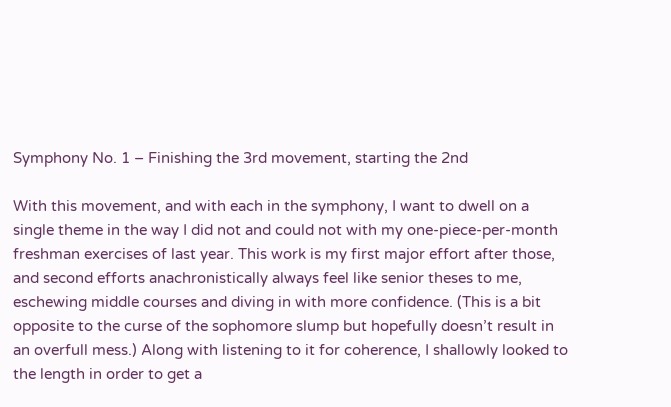Symphony No. 1 – Finishing the 3rd movement, starting the 2nd

With this movement, and with each in the symphony, I want to dwell on a single theme in the way I did not and could not with my one-piece-per-month freshman exercises of last year. This work is my first major effort after those, and second efforts anachronistically always feel like senior theses to me, eschewing middle courses and diving in with more confidence. (This is a bit opposite to the curse of the sophomore slump but hopefully doesn’t result in an overfull mess.) Along with listening to it for coherence, I shallowly looked to the length in order to get a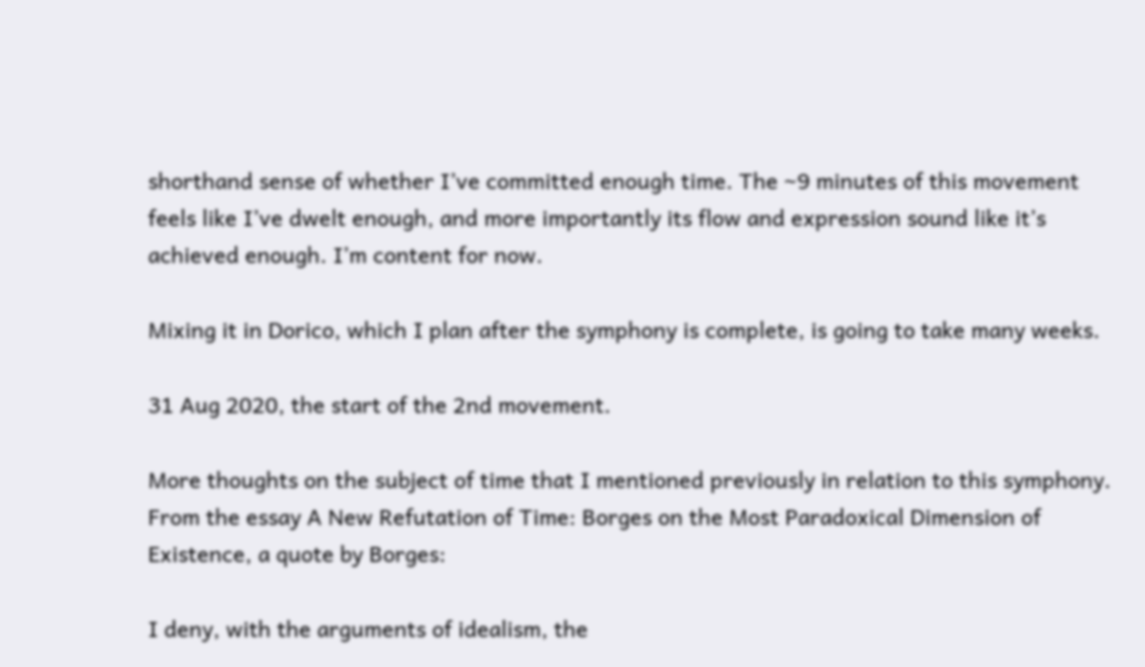shorthand sense of whether I’ve committed enough time. The ~9 minutes of this movement feels like I’ve dwelt enough, and more importantly its flow and expression sound like it’s achieved enough. I’m content for now.

Mixing it in Dorico, which I plan after the symphony is complete, is going to take many weeks.

31 Aug 2020, the start of the 2nd movement.

More thoughts on the subject of time that I mentioned previously in relation to this symphony. From the essay A New Refutation of Time: Borges on the Most Paradoxical Dimension of Existence, a quote by Borges:

I deny, with the arguments of idealism, the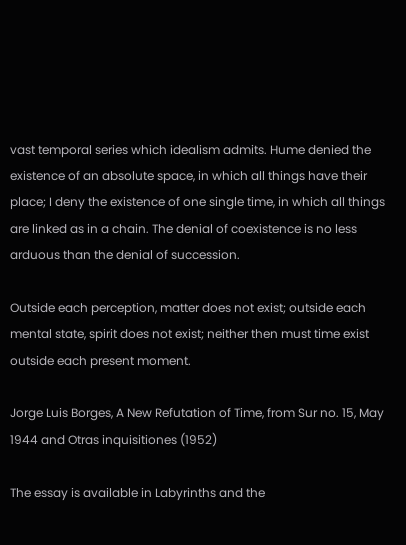vast temporal series which idealism admits. Hume denied the existence of an absolute space, in which all things have their place; I deny the existence of one single time, in which all things are linked as in a chain. The denial of coexistence is no less arduous than the denial of succession.

Outside each perception, matter does not exist; outside each mental state, spirit does not exist; neither then must time exist outside each present moment.

Jorge Luis Borges, A New Refutation of Time, from Sur no. 15, May 1944 and Otras inquisitiones (1952)

The essay is available in Labyrinths and the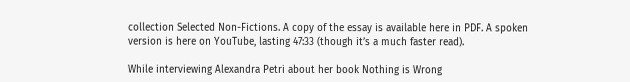collection Selected Non-Fictions. A copy of the essay is available here in PDF. A spoken version is here on YouTube, lasting 47:33 (though it’s a much faster read).

While interviewing Alexandra Petri about her book Nothing is Wrong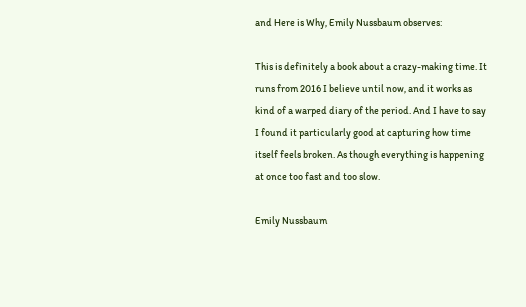and Here is Why, Emily Nussbaum observes:

This is definitely a book about a crazy-making time. It runs from 2016 I believe until now, and it works as kind of a warped diary of the period. And I have to say I found it particularly good at capturing how time itself feels broken. As though everything is happening at once too fast and too slow.

Emily Nussbaum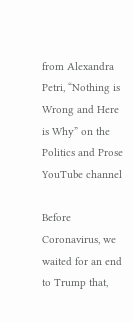from Alexandra Petri, “Nothing is Wrong and Here is Why” on the Politics and Prose YouTube channel

Before Coronavirus, we waited for an end to Trump that,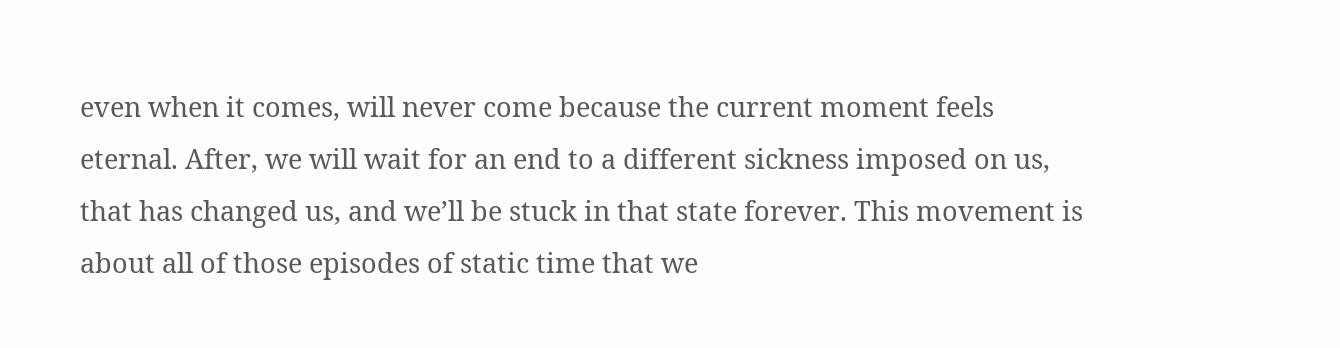even when it comes, will never come because the current moment feels eternal. After, we will wait for an end to a different sickness imposed on us, that has changed us, and we’ll be stuck in that state forever. This movement is about all of those episodes of static time that we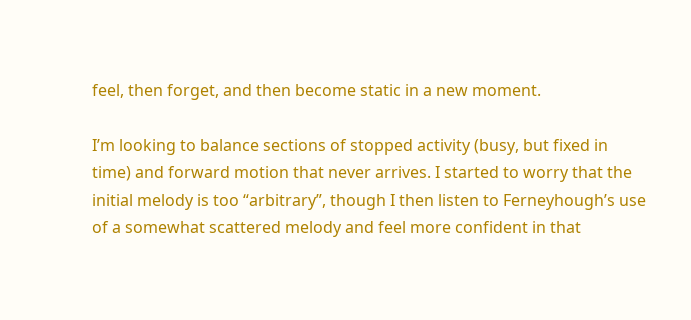feel, then forget, and then become static in a new moment.

I’m looking to balance sections of stopped activity (busy, but fixed in time) and forward motion that never arrives. I started to worry that the initial melody is too “arbitrary”, though I then listen to Ferneyhough’s use of a somewhat scattered melody and feel more confident in that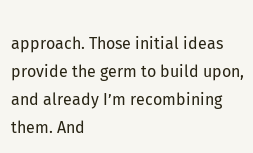approach. Those initial ideas provide the germ to build upon, and already I’m recombining them. And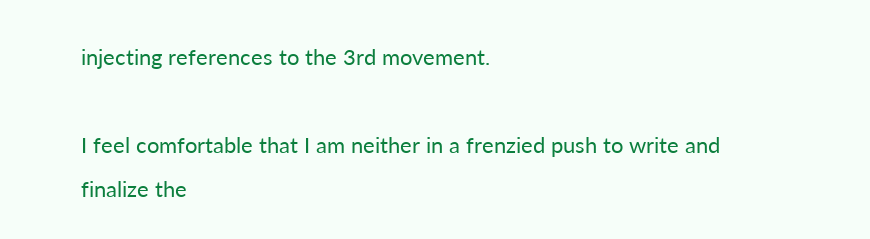injecting references to the 3rd movement.

I feel comfortable that I am neither in a frenzied push to write and finalize the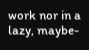work nor in a lazy, maybe-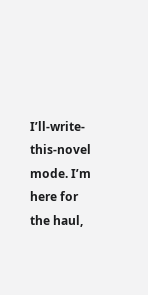I’ll-write-this-novel mode. I’m here for the haul,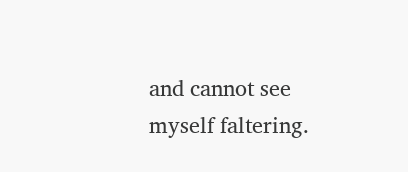and cannot see myself faltering.